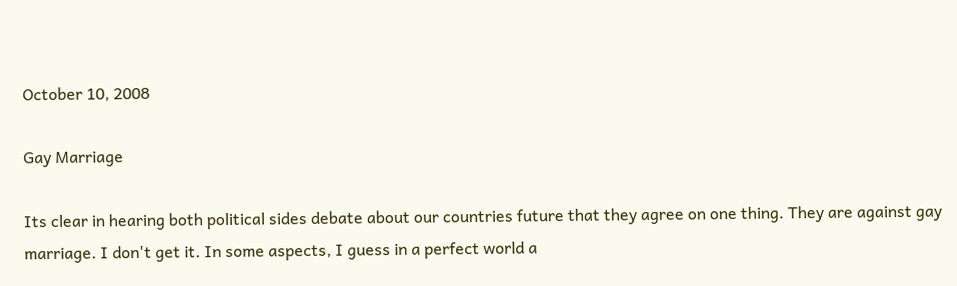October 10, 2008

Gay Marriage

Its clear in hearing both political sides debate about our countries future that they agree on one thing. They are against gay marriage. I don't get it. In some aspects, I guess in a perfect world a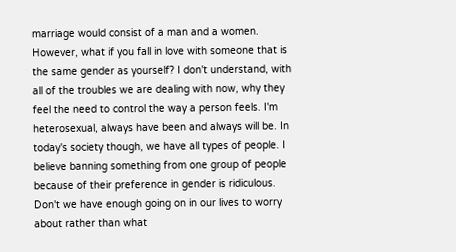marriage would consist of a man and a women. However, what if you fall in love with someone that is the same gender as yourself? I don't understand, with all of the troubles we are dealing with now, why they feel the need to control the way a person feels. I'm heterosexual, always have been and always will be. In today's society though, we have all types of people. I believe banning something from one group of people because of their preference in gender is ridiculous. Don't we have enough going on in our lives to worry about rather than what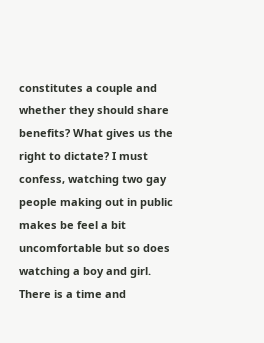constitutes a couple and whether they should share benefits? What gives us the right to dictate? I must confess, watching two gay people making out in public makes be feel a bit uncomfortable but so does watching a boy and girl. There is a time and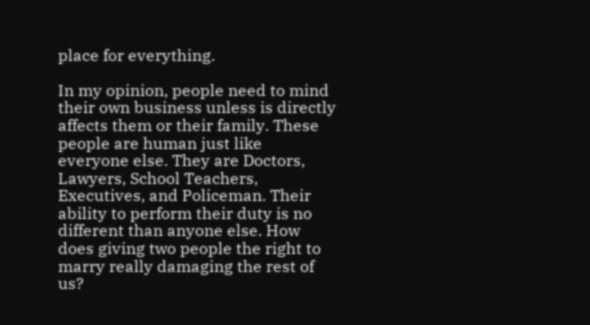place for everything.

In my opinion, people need to mind their own business unless is directly affects them or their family. These people are human just like everyone else. They are Doctors, Lawyers, School Teachers, Executives, and Policeman. Their ability to perform their duty is no different than anyone else. How does giving two people the right to marry really damaging the rest of us?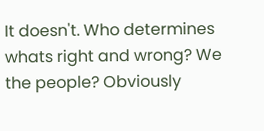It doesn't. Who determines whats right and wrong? We the people? Obviously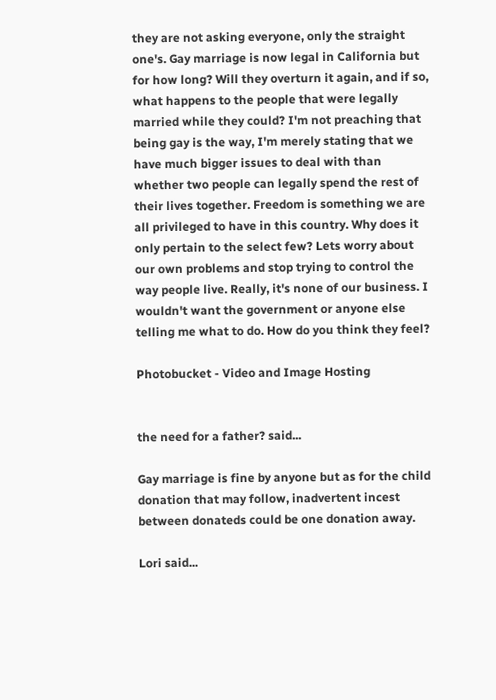they are not asking everyone, only the straight one's. Gay marriage is now legal in California but for how long? Will they overturn it again, and if so, what happens to the people that were legally married while they could? I'm not preaching that being gay is the way, I'm merely stating that we have much bigger issues to deal with than whether two people can legally spend the rest of their lives together. Freedom is something we are all privileged to have in this country. Why does it only pertain to the select few? Lets worry about our own problems and stop trying to control the way people live. Really, it's none of our business. I wouldn't want the government or anyone else telling me what to do. How do you think they feel?

Photobucket - Video and Image Hosting


the need for a father? said...

Gay marriage is fine by anyone but as for the child donation that may follow, inadvertent incest between donateds could be one donation away.

Lori said...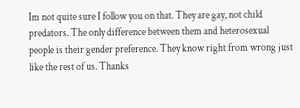Im not quite sure I follow you on that. They are gay, not child predators. The only difference between them and heterosexual people is their gender preference. They know right from wrong just like the rest of us. Thanks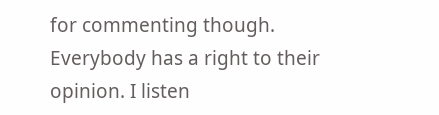for commenting though. Everybody has a right to their opinion. I listen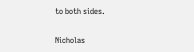to both sides.

Nicholas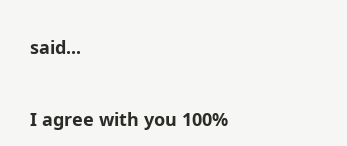said...

I agree with you 100%